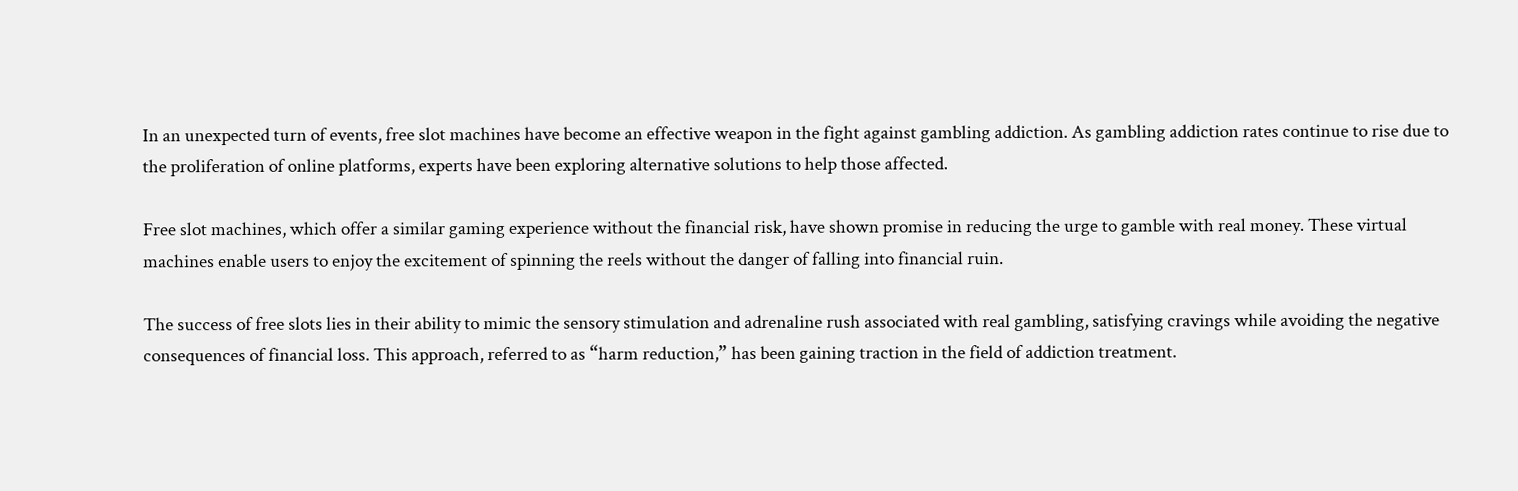In an unexpected turn of events, free slot machines have become an effective weapon in the fight against gambling addiction. As gambling addiction rates continue to rise due to the proliferation of online platforms, experts have been exploring alternative solutions to help those affected.

Free slot machines, which offer a similar gaming experience without the financial risk, have shown promise in reducing the urge to gamble with real money. These virtual machines enable users to enjoy the excitement of spinning the reels without the danger of falling into financial ruin.

The success of free slots lies in their ability to mimic the sensory stimulation and adrenaline rush associated with real gambling, satisfying cravings while avoiding the negative consequences of financial loss. This approach, referred to as “harm reduction,” has been gaining traction in the field of addiction treatment.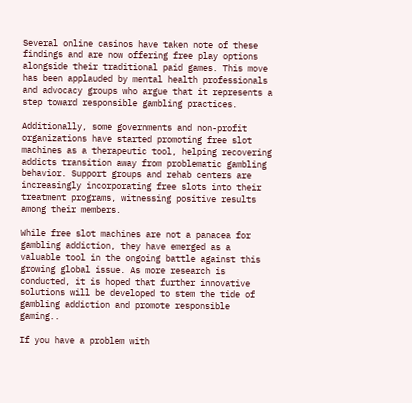Several online casinos have taken note of these findings and are now offering free play options alongside their traditional paid games. This move has been applauded by mental health professionals and advocacy groups who argue that it represents a step toward responsible gambling practices.

Additionally, some governments and non-profit organizations have started promoting free slot machines as a therapeutic tool, helping recovering addicts transition away from problematic gambling behavior. Support groups and rehab centers are increasingly incorporating free slots into their treatment programs, witnessing positive results among their members.

While free slot machines are not a panacea for gambling addiction, they have emerged as a valuable tool in the ongoing battle against this growing global issue. As more research is conducted, it is hoped that further innovative solutions will be developed to stem the tide of gambling addiction and promote responsible gaming..

If you have a problem with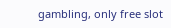gambling, only free slot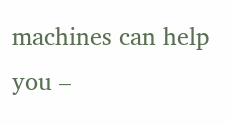machines can help you –